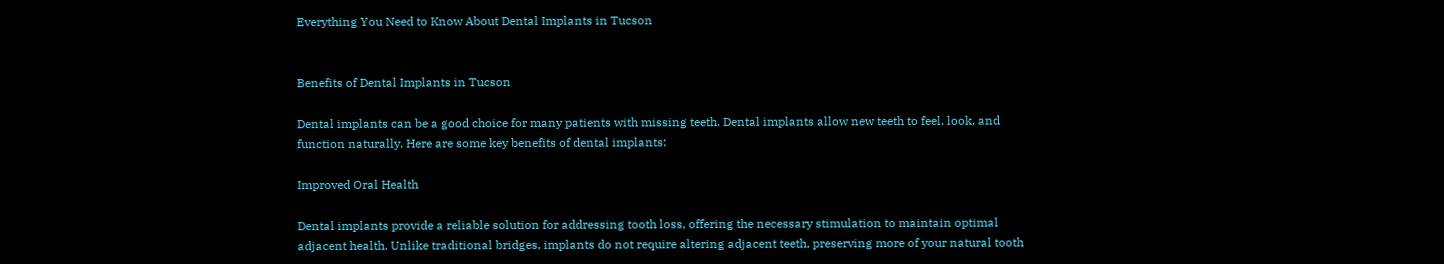Everything You Need to Know About Dental Implants in Tucson


Benefits of Dental Implants in Tucson

Dental implants can be a good choice for many patients with missing teeth. Dental implants allow new teeth to feel, look, and function naturally. Here are some key benefits of dental implants:

Improved Oral Health

Dental implants provide a reliable solution for addressing tooth loss, offering the necessary stimulation to maintain optimal adjacent health. Unlike traditional bridges, implants do not require altering adjacent teeth, preserving more of your natural tooth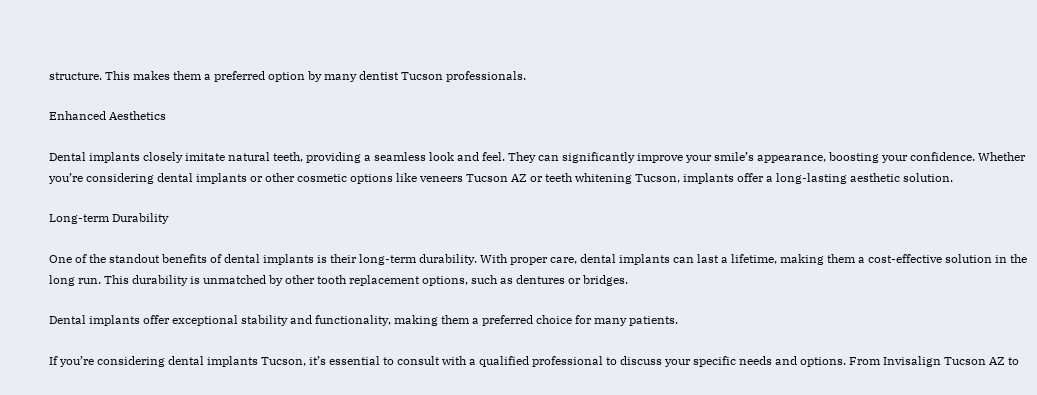structure. This makes them a preferred option by many dentist Tucson professionals.

Enhanced Aesthetics

Dental implants closely imitate natural teeth, providing a seamless look and feel. They can significantly improve your smile’s appearance, boosting your confidence. Whether you’re considering dental implants or other cosmetic options like veneers Tucson AZ or teeth whitening Tucson, implants offer a long-lasting aesthetic solution.

Long-term Durability

One of the standout benefits of dental implants is their long-term durability. With proper care, dental implants can last a lifetime, making them a cost-effective solution in the long run. This durability is unmatched by other tooth replacement options, such as dentures or bridges.

Dental implants offer exceptional stability and functionality, making them a preferred choice for many patients.

If you’re considering dental implants Tucson, it’s essential to consult with a qualified professional to discuss your specific needs and options. From Invisalign Tucson AZ to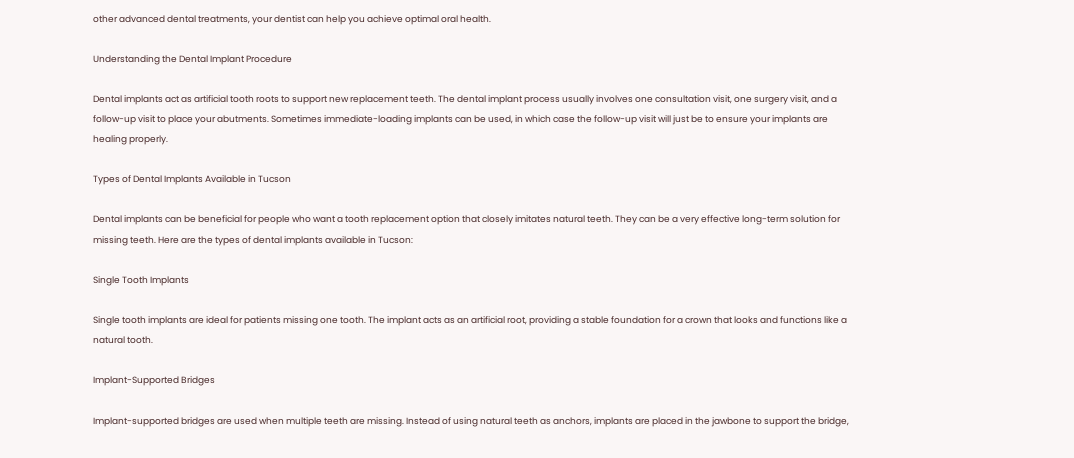other advanced dental treatments, your dentist can help you achieve optimal oral health.

Understanding the Dental Implant Procedure

Dental implants act as artificial tooth roots to support new replacement teeth. The dental implant process usually involves one consultation visit, one surgery visit, and a follow-up visit to place your abutments. Sometimes immediate-loading implants can be used, in which case the follow-up visit will just be to ensure your implants are healing properly.

Types of Dental Implants Available in Tucson

Dental implants can be beneficial for people who want a tooth replacement option that closely imitates natural teeth. They can be a very effective long-term solution for missing teeth. Here are the types of dental implants available in Tucson:

Single Tooth Implants

Single tooth implants are ideal for patients missing one tooth. The implant acts as an artificial root, providing a stable foundation for a crown that looks and functions like a natural tooth.

Implant-Supported Bridges

Implant-supported bridges are used when multiple teeth are missing. Instead of using natural teeth as anchors, implants are placed in the jawbone to support the bridge,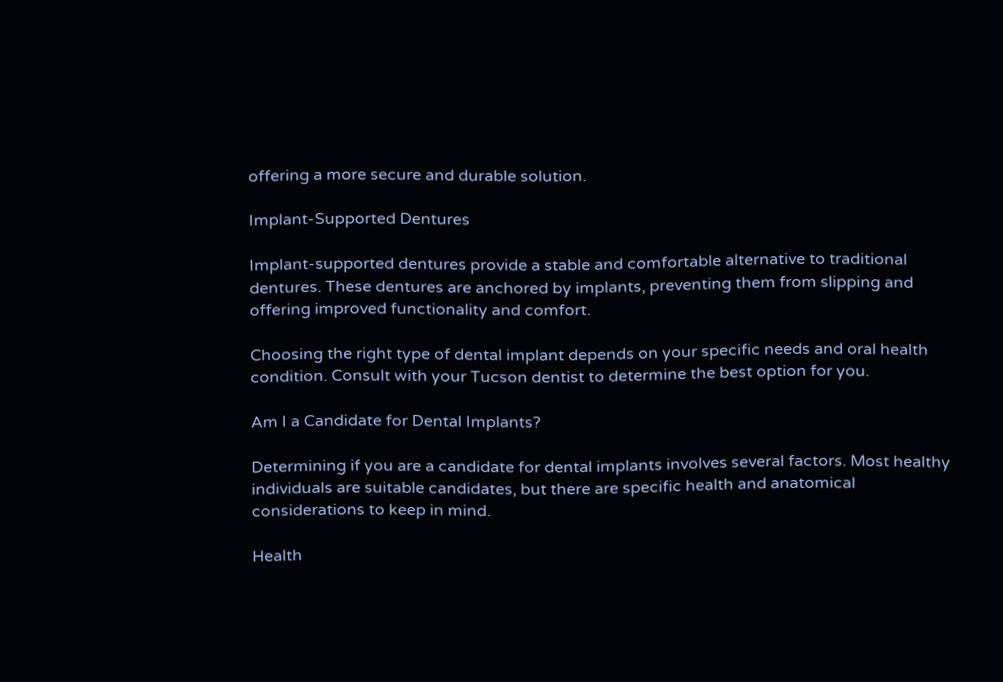offering a more secure and durable solution.

Implant-Supported Dentures

Implant-supported dentures provide a stable and comfortable alternative to traditional dentures. These dentures are anchored by implants, preventing them from slipping and offering improved functionality and comfort.

Choosing the right type of dental implant depends on your specific needs and oral health condition. Consult with your Tucson dentist to determine the best option for you.

Am I a Candidate for Dental Implants?

Determining if you are a candidate for dental implants involves several factors. Most healthy individuals are suitable candidates, but there are specific health and anatomical considerations to keep in mind.

Health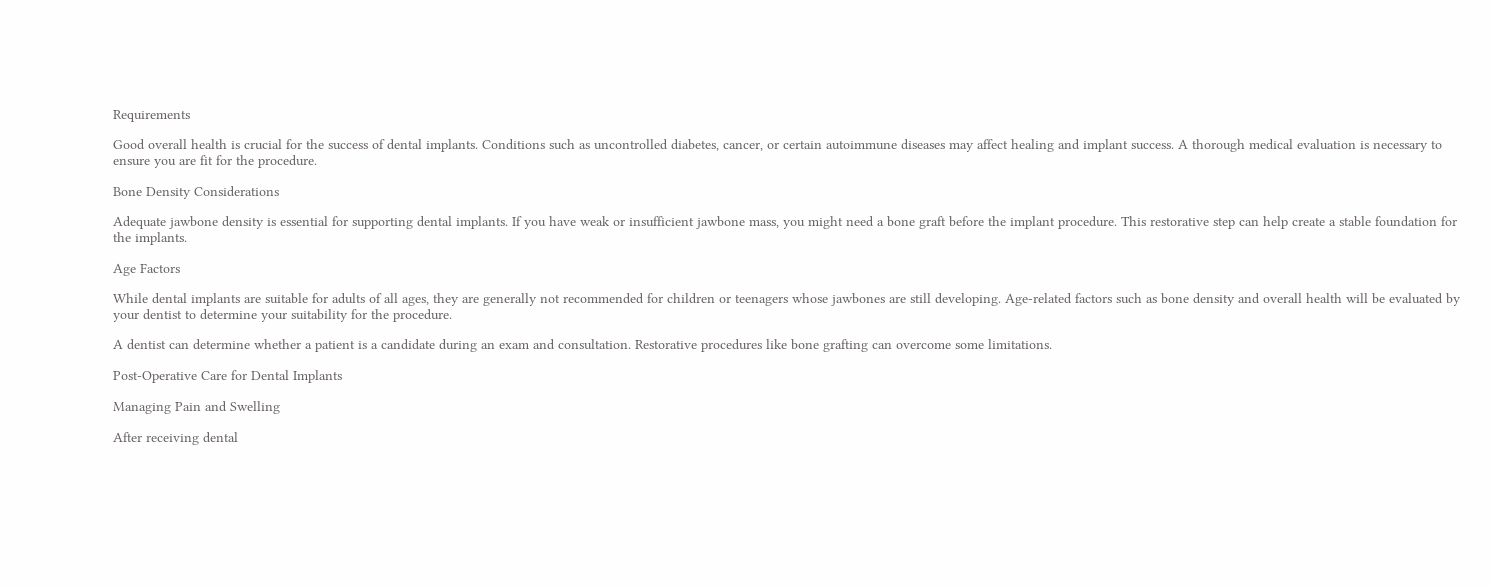Requirements

Good overall health is crucial for the success of dental implants. Conditions such as uncontrolled diabetes, cancer, or certain autoimmune diseases may affect healing and implant success. A thorough medical evaluation is necessary to ensure you are fit for the procedure.

Bone Density Considerations

Adequate jawbone density is essential for supporting dental implants. If you have weak or insufficient jawbone mass, you might need a bone graft before the implant procedure. This restorative step can help create a stable foundation for the implants.

Age Factors

While dental implants are suitable for adults of all ages, they are generally not recommended for children or teenagers whose jawbones are still developing. Age-related factors such as bone density and overall health will be evaluated by your dentist to determine your suitability for the procedure.

A dentist can determine whether a patient is a candidate during an exam and consultation. Restorative procedures like bone grafting can overcome some limitations.

Post-Operative Care for Dental Implants

Managing Pain and Swelling

After receiving dental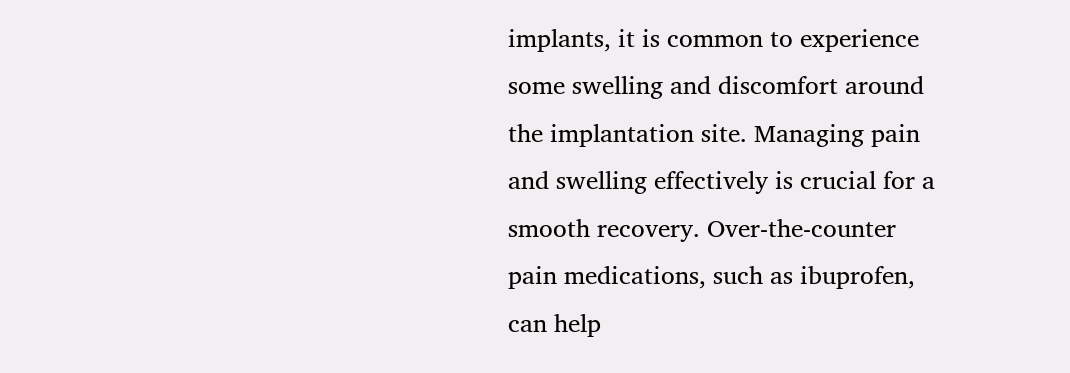implants, it is common to experience some swelling and discomfort around the implantation site. Managing pain and swelling effectively is crucial for a smooth recovery. Over-the-counter pain medications, such as ibuprofen, can help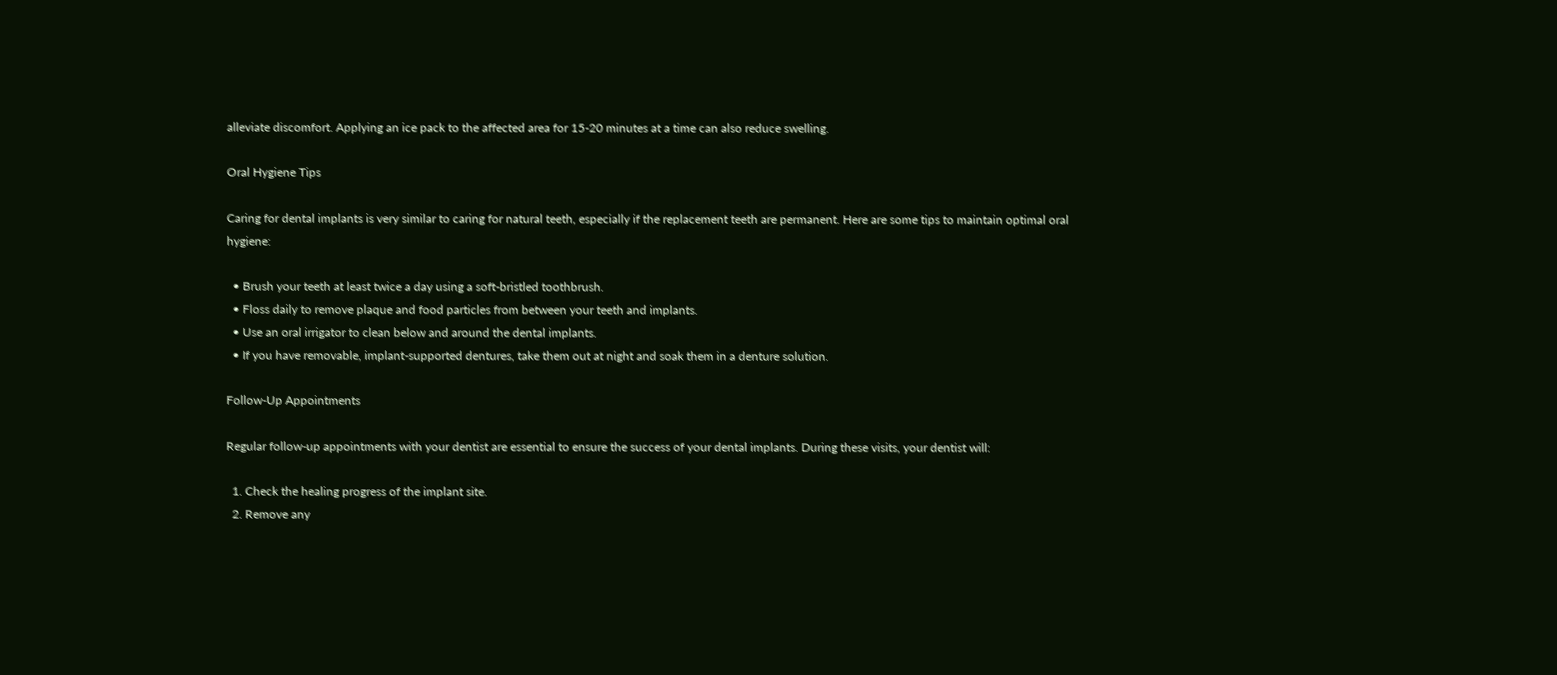alleviate discomfort. Applying an ice pack to the affected area for 15-20 minutes at a time can also reduce swelling.

Oral Hygiene Tips

Caring for dental implants is very similar to caring for natural teeth, especially if the replacement teeth are permanent. Here are some tips to maintain optimal oral hygiene:

  • Brush your teeth at least twice a day using a soft-bristled toothbrush.
  • Floss daily to remove plaque and food particles from between your teeth and implants.
  • Use an oral irrigator to clean below and around the dental implants.
  • If you have removable, implant-supported dentures, take them out at night and soak them in a denture solution.

Follow-Up Appointments

Regular follow-up appointments with your dentist are essential to ensure the success of your dental implants. During these visits, your dentist will:

  1. Check the healing progress of the implant site.
  2. Remove any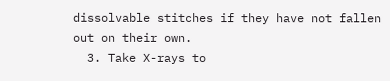dissolvable stitches if they have not fallen out on their own.
  3. Take X-rays to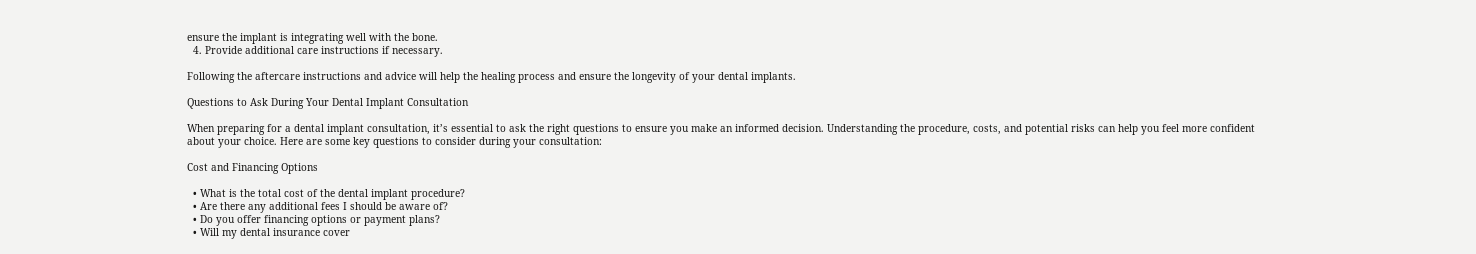ensure the implant is integrating well with the bone.
  4. Provide additional care instructions if necessary.

Following the aftercare instructions and advice will help the healing process and ensure the longevity of your dental implants.

Questions to Ask During Your Dental Implant Consultation

When preparing for a dental implant consultation, it’s essential to ask the right questions to ensure you make an informed decision. Understanding the procedure, costs, and potential risks can help you feel more confident about your choice. Here are some key questions to consider during your consultation:

Cost and Financing Options

  • What is the total cost of the dental implant procedure?
  • Are there any additional fees I should be aware of?
  • Do you offer financing options or payment plans?
  • Will my dental insurance cover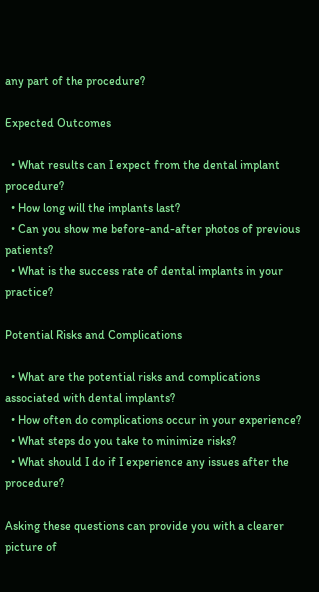any part of the procedure?

Expected Outcomes

  • What results can I expect from the dental implant procedure?
  • How long will the implants last?
  • Can you show me before-and-after photos of previous patients?
  • What is the success rate of dental implants in your practice?

Potential Risks and Complications

  • What are the potential risks and complications associated with dental implants?
  • How often do complications occur in your experience?
  • What steps do you take to minimize risks?
  • What should I do if I experience any issues after the procedure?

Asking these questions can provide you with a clearer picture of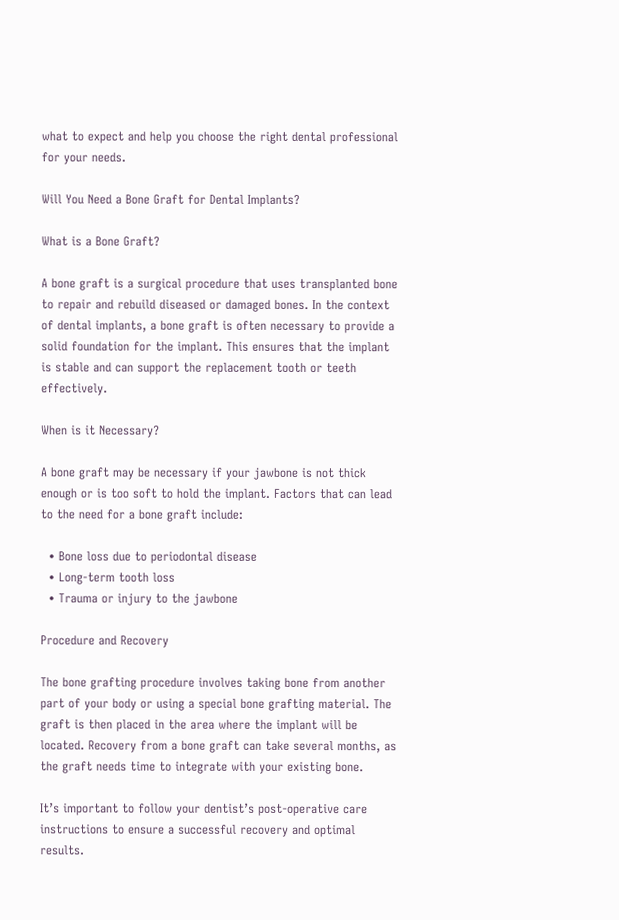what to expect and help you choose the right dental professional for your needs.

Will You Need a Bone Graft for Dental Implants?

What is a Bone Graft?

A bone graft is a surgical procedure that uses transplanted bone to repair and rebuild diseased or damaged bones. In the context of dental implants, a bone graft is often necessary to provide a solid foundation for the implant. This ensures that the implant is stable and can support the replacement tooth or teeth effectively.

When is it Necessary?

A bone graft may be necessary if your jawbone is not thick enough or is too soft to hold the implant. Factors that can lead to the need for a bone graft include:

  • Bone loss due to periodontal disease
  • Long-term tooth loss
  • Trauma or injury to the jawbone

Procedure and Recovery

The bone grafting procedure involves taking bone from another part of your body or using a special bone grafting material. The graft is then placed in the area where the implant will be located. Recovery from a bone graft can take several months, as the graft needs time to integrate with your existing bone.

It’s important to follow your dentist’s post-operative care instructions to ensure a successful recovery and optimal results.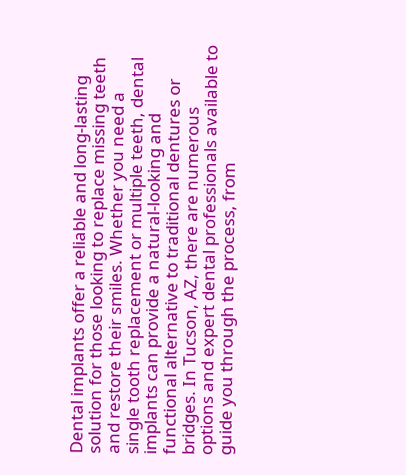Dental implants offer a reliable and long-lasting solution for those looking to replace missing teeth and restore their smiles. Whether you need a single tooth replacement or multiple teeth, dental implants can provide a natural-looking and functional alternative to traditional dentures or bridges. In Tucson, AZ, there are numerous options and expert dental professionals available to guide you through the process, from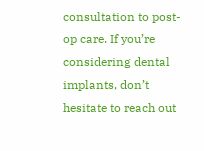consultation to post-op care. If you’re considering dental implants, don’t hesitate to reach out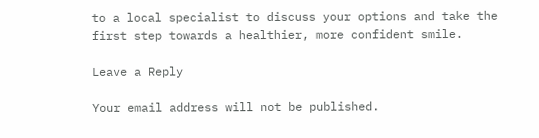to a local specialist to discuss your options and take the first step towards a healthier, more confident smile.

Leave a Reply

Your email address will not be published.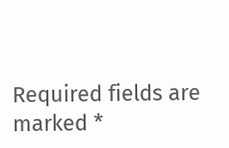Required fields are marked *